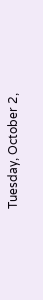Tuesday, October 2,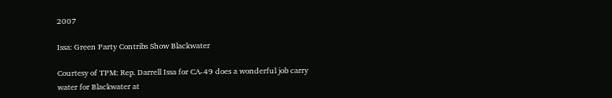2007

Issa: Green Party Contribs Show Blackwater

Courtesy of TPM: Rep. Darrell Issa for CA-49 does a wonderful job carry water for Blackwater at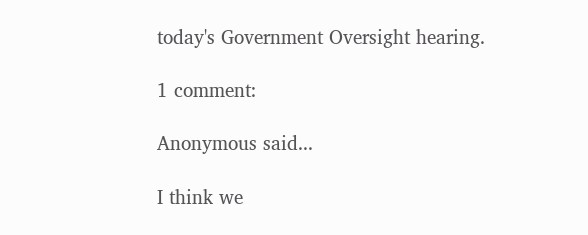today's Government Oversight hearing.

1 comment:

Anonymous said...

I think we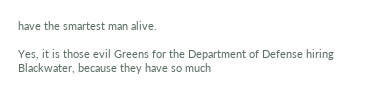have the smartest man alive.

Yes, it is those evil Greens for the Department of Defense hiring Blackwater, because they have so much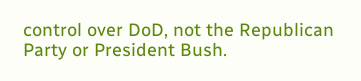control over DoD, not the Republican Party or President Bush.